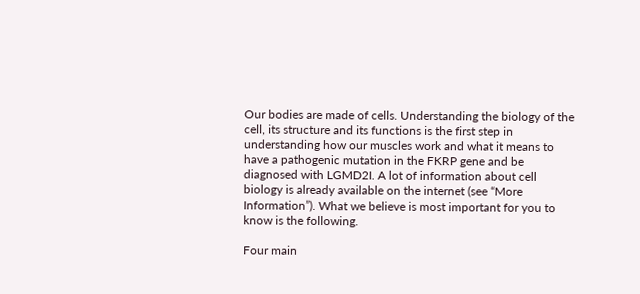Our bodies are made of cells. Understanding the biology of the cell, its structure and its functions is the first step in understanding how our muscles work and what it means to have a pathogenic mutation in the FKRP gene and be diagnosed with LGMD2I. A lot of information about cell biology is already available on the internet (see “More Information”). What we believe is most important for you to know is the following.

Four main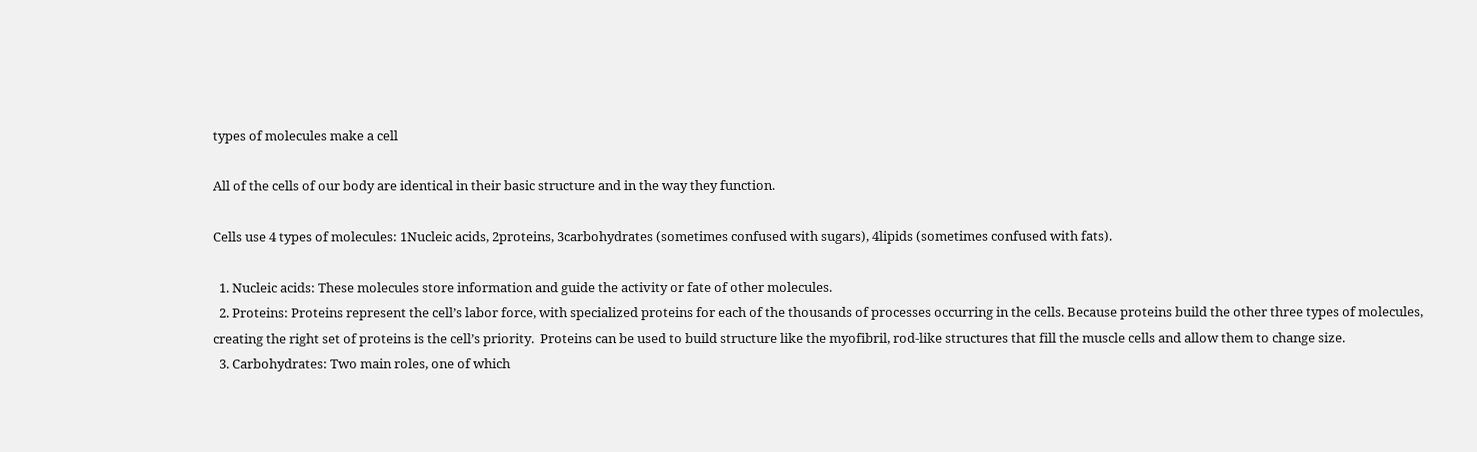types of molecules make a cell

All of the cells of our body are identical in their basic structure and in the way they function.

Cells use 4 types of molecules: 1Nucleic acids, 2proteins, 3carbohydrates (sometimes confused with sugars), 4lipids (sometimes confused with fats).

  1. Nucleic acids: These molecules store information and guide the activity or fate of other molecules.
  2. Proteins: Proteins represent the cell’s labor force, with specialized proteins for each of the thousands of processes occurring in the cells. Because proteins build the other three types of molecules, creating the right set of proteins is the cell’s priority.  Proteins can be used to build structure like the myofibril, rod-like structures that fill the muscle cells and allow them to change size.
  3. Carbohydrates: Two main roles, one of which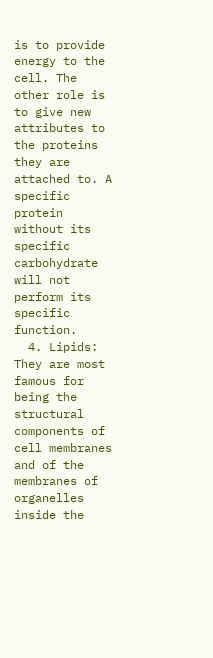is to provide energy to the cell. The other role is to give new attributes to the proteins they are attached to. A specific protein without its specific carbohydrate will not perform its specific function.
  4. Lipids: They are most famous for being the structural components of cell membranes and of the membranes of organelles inside the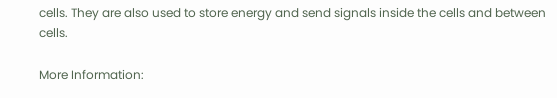cells. They are also used to store energy and send signals inside the cells and between cells.

More Information: